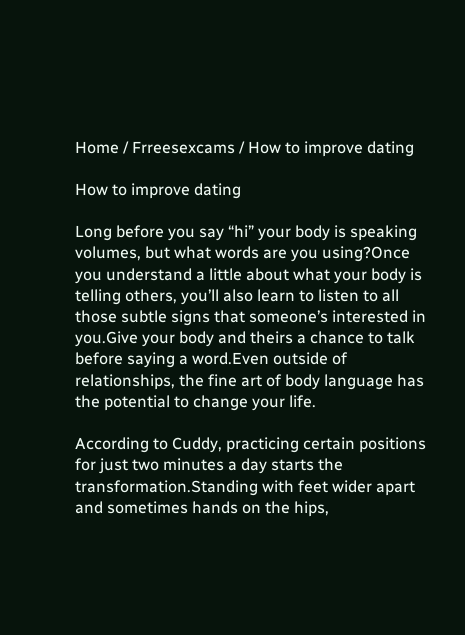Home / Frreesexcams / How to improve dating

How to improve dating

Long before you say “hi” your body is speaking volumes, but what words are you using?Once you understand a little about what your body is telling others, you’ll also learn to listen to all those subtle signs that someone’s interested in you.Give your body and theirs a chance to talk before saying a word.Even outside of relationships, the fine art of body language has the potential to change your life.

According to Cuddy, practicing certain positions for just two minutes a day starts the transformation.Standing with feet wider apart and sometimes hands on the hips,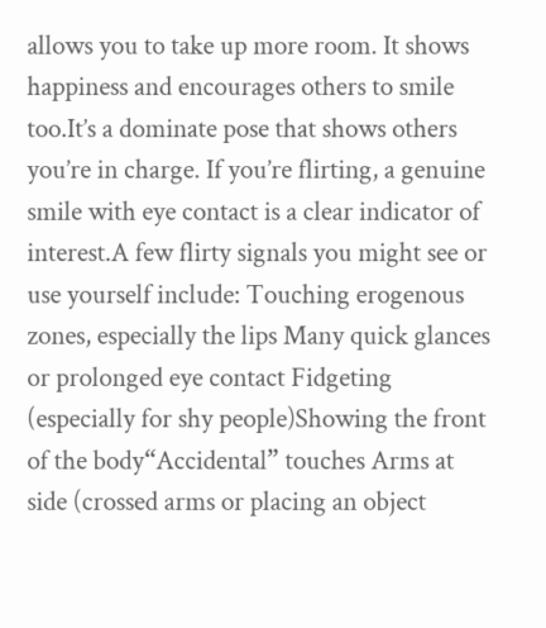allows you to take up more room. It shows happiness and encourages others to smile too.It’s a dominate pose that shows others you’re in charge. If you’re flirting, a genuine smile with eye contact is a clear indicator of interest.A few flirty signals you might see or use yourself include: Touching erogenous zones, especially the lips Many quick glances or prolonged eye contact Fidgeting (especially for shy people)Showing the front of the body“Accidental” touches Arms at side (crossed arms or placing an object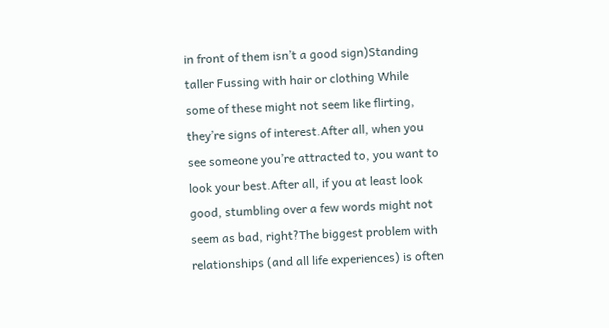in front of them isn’t a good sign)Standing taller Fussing with hair or clothing While some of these might not seem like flirting, they’re signs of interest.After all, when you see someone you’re attracted to, you want to look your best.After all, if you at least look good, stumbling over a few words might not seem as bad, right?The biggest problem with relationships (and all life experiences) is often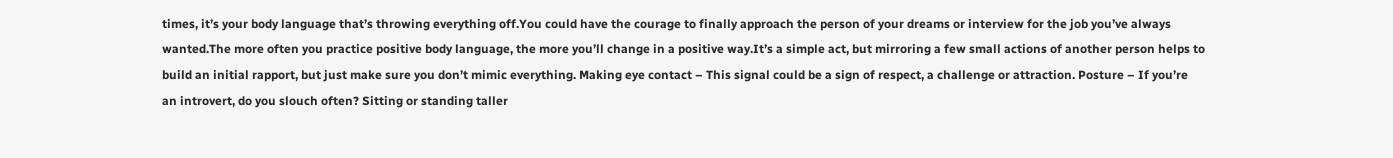times, it’s your body language that’s throwing everything off.You could have the courage to finally approach the person of your dreams or interview for the job you’ve always wanted.The more often you practice positive body language, the more you’ll change in a positive way.It’s a simple act, but mirroring a few small actions of another person helps to build an initial rapport, but just make sure you don’t mimic everything. Making eye contact – This signal could be a sign of respect, a challenge or attraction. Posture – If you’re an introvert, do you slouch often? Sitting or standing taller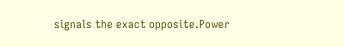signals the exact opposite.Power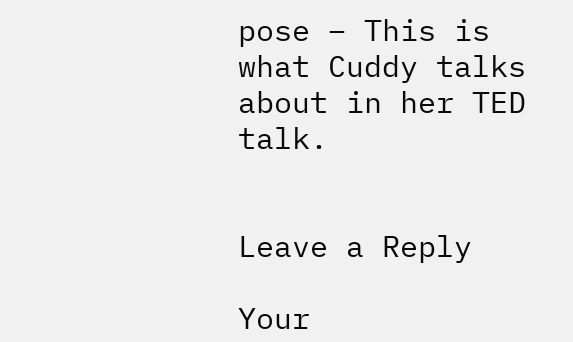pose – This is what Cuddy talks about in her TED talk.


Leave a Reply

Your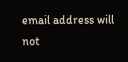email address will not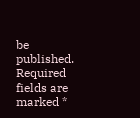be published. Required fields are marked *